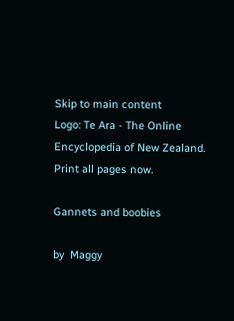Skip to main content
Logo: Te Ara - The Online Encyclopedia of New Zealand. Print all pages now.

Gannets and boobies

by  Maggy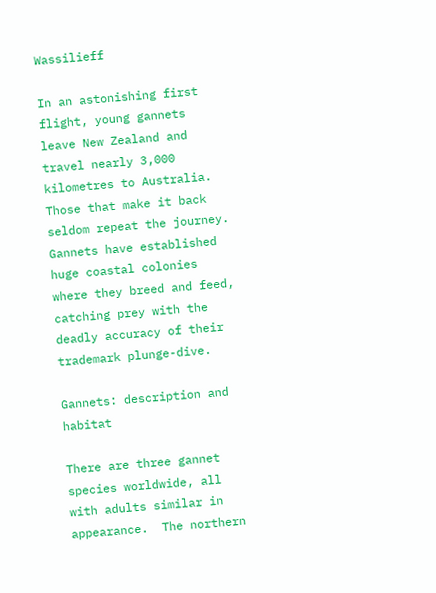Wassilieff

In an astonishing first flight, young gannets leave New Zealand and travel nearly 3,000 kilometres to Australia. Those that make it back seldom repeat the journey. Gannets have established huge coastal colonies where they breed and feed, catching prey with the deadly accuracy of their trademark plunge-dive.

Gannets: description and habitat

There are three gannet species worldwide, all with adults similar in appearance.  The northern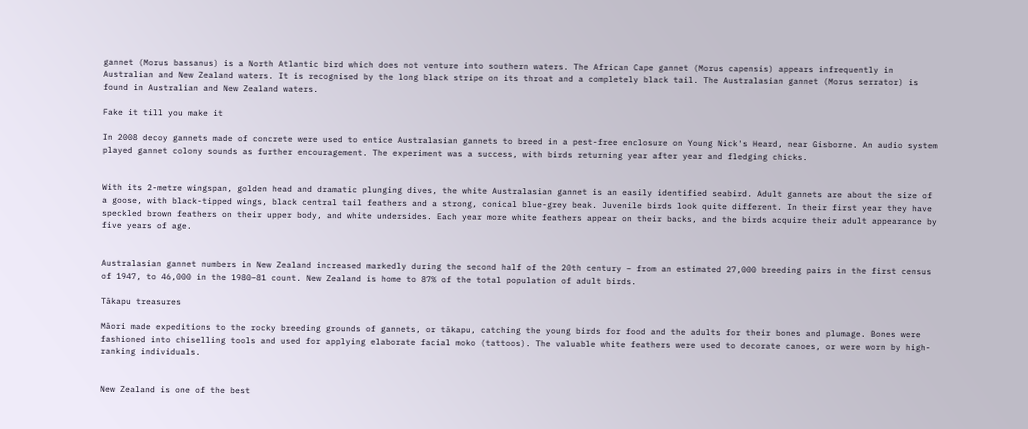gannet (Morus bassanus) is a North Atlantic bird which does not venture into southern waters. The African Cape gannet (Morus capensis) appears infrequently in Australian and New Zealand waters. It is recognised by the long black stripe on its throat and a completely black tail. The Australasian gannet (Morus serrator) is found in Australian and New Zealand waters.

Fake it till you make it

In 2008 decoy gannets made of concrete were used to entice Australasian gannets to breed in a pest-free enclosure on Young Nick's Heard, near Gisborne. An audio system played gannet colony sounds as further encouragement. The experiment was a success, with birds returning year after year and fledging chicks.


With its 2-metre wingspan, golden head and dramatic plunging dives, the white Australasian gannet is an easily identified seabird. Adult gannets are about the size of a goose, with black-tipped wings, black central tail feathers and a strong, conical blue-grey beak. Juvenile birds look quite different. In their first year they have speckled brown feathers on their upper body, and white undersides. Each year more white feathers appear on their backs, and the birds acquire their adult appearance by five years of age.


Australasian gannet numbers in New Zealand increased markedly during the second half of the 20th century – from an estimated 27,000 breeding pairs in the first census of 1947, to 46,000 in the 1980–81 count. New Zealand is home to 87% of the total population of adult birds.

Tākapu treasures

Māori made expeditions to the rocky breeding grounds of gannets, or tākapu, catching the young birds for food and the adults for their bones and plumage. Bones were fashioned into chiselling tools and used for applying elaborate facial moko (tattoos). The valuable white feathers were used to decorate canoes, or were worn by high-ranking individuals.


New Zealand is one of the best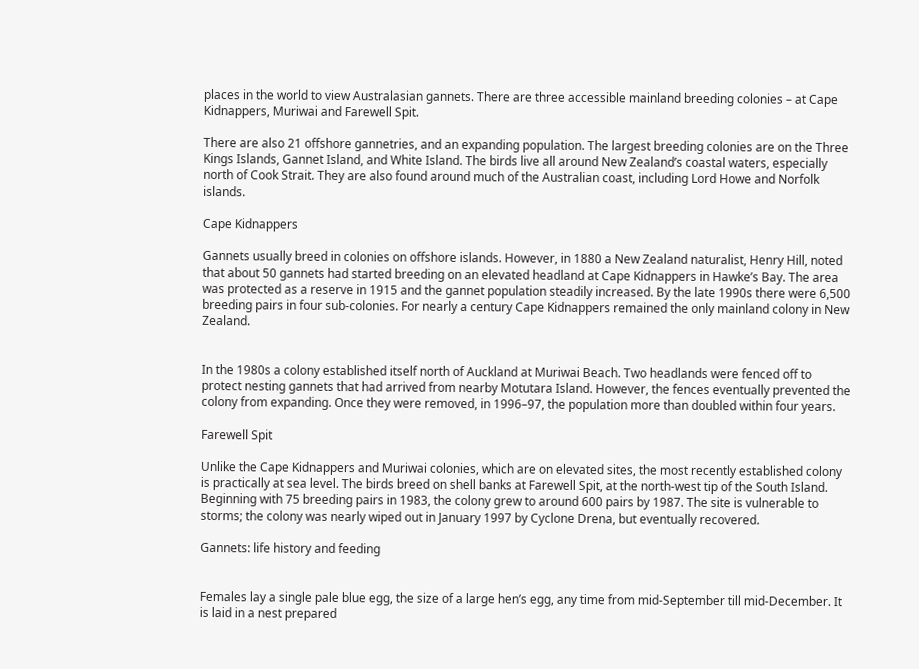places in the world to view Australasian gannets. There are three accessible mainland breeding colonies – at Cape Kidnappers, Muriwai and Farewell Spit.

There are also 21 offshore gannetries, and an expanding population. The largest breeding colonies are on the Three Kings Islands, Gannet Island, and White Island. The birds live all around New Zealand’s coastal waters, especially north of Cook Strait. They are also found around much of the Australian coast, including Lord Howe and Norfolk islands.

Cape Kidnappers

Gannets usually breed in colonies on offshore islands. However, in 1880 a New Zealand naturalist, Henry Hill, noted that about 50 gannets had started breeding on an elevated headland at Cape Kidnappers in Hawke’s Bay. The area was protected as a reserve in 1915 and the gannet population steadily increased. By the late 1990s there were 6,500 breeding pairs in four sub-colonies. For nearly a century Cape Kidnappers remained the only mainland colony in New Zealand.


In the 1980s a colony established itself north of Auckland at Muriwai Beach. Two headlands were fenced off to protect nesting gannets that had arrived from nearby Motutara Island. However, the fences eventually prevented the colony from expanding. Once they were removed, in 1996–97, the population more than doubled within four years.

Farewell Spit

Unlike the Cape Kidnappers and Muriwai colonies, which are on elevated sites, the most recently established colony is practically at sea level. The birds breed on shell banks at Farewell Spit, at the north-west tip of the South Island. Beginning with 75 breeding pairs in 1983, the colony grew to around 600 pairs by 1987. The site is vulnerable to storms; the colony was nearly wiped out in January 1997 by Cyclone Drena, but eventually recovered.

Gannets: life history and feeding


Females lay a single pale blue egg, the size of a large hen’s egg, any time from mid-September till mid-December. It is laid in a nest prepared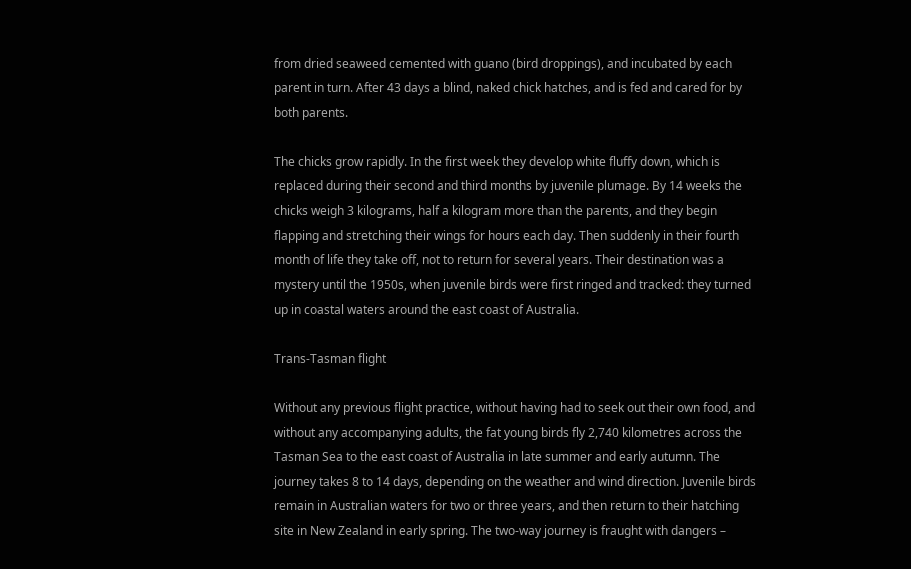from dried seaweed cemented with guano (bird droppings), and incubated by each parent in turn. After 43 days a blind, naked chick hatches, and is fed and cared for by both parents.

The chicks grow rapidly. In the first week they develop white fluffy down, which is replaced during their second and third months by juvenile plumage. By 14 weeks the chicks weigh 3 kilograms, half a kilogram more than the parents, and they begin flapping and stretching their wings for hours each day. Then suddenly in their fourth month of life they take off, not to return for several years. Their destination was a mystery until the 1950s, when juvenile birds were first ringed and tracked: they turned up in coastal waters around the east coast of Australia.

Trans-Tasman flight

Without any previous flight practice, without having had to seek out their own food, and without any accompanying adults, the fat young birds fly 2,740 kilometres across the Tasman Sea to the east coast of Australia in late summer and early autumn. The journey takes 8 to 14 days, depending on the weather and wind direction. Juvenile birds remain in Australian waters for two or three years, and then return to their hatching site in New Zealand in early spring. The two-way journey is fraught with dangers –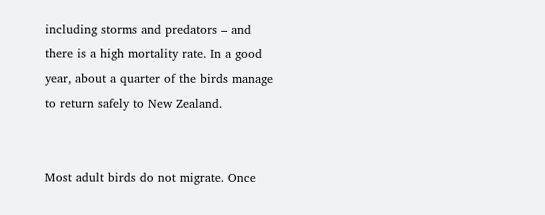including storms and predators – and there is a high mortality rate. In a good year, about a quarter of the birds manage to return safely to New Zealand.


Most adult birds do not migrate. Once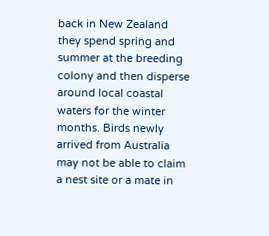back in New Zealand they spend spring and summer at the breeding colony and then disperse around local coastal waters for the winter months. Birds newly arrived from Australia may not be able to claim a nest site or a mate in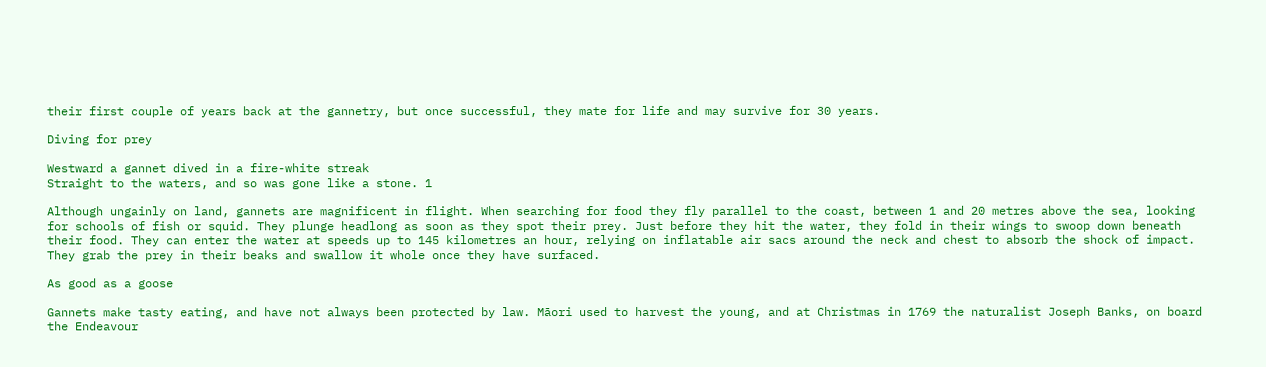their first couple of years back at the gannetry, but once successful, they mate for life and may survive for 30 years.

Diving for prey

Westward a gannet dived in a fire-white streak
Straight to the waters, and so was gone like a stone. 1

Although ungainly on land, gannets are magnificent in flight. When searching for food they fly parallel to the coast, between 1 and 20 metres above the sea, looking for schools of fish or squid. They plunge headlong as soon as they spot their prey. Just before they hit the water, they fold in their wings to swoop down beneath their food. They can enter the water at speeds up to 145 kilometres an hour, relying on inflatable air sacs around the neck and chest to absorb the shock of impact. They grab the prey in their beaks and swallow it whole once they have surfaced.

As good as a goose

Gannets make tasty eating, and have not always been protected by law. Māori used to harvest the young, and at Christmas in 1769 the naturalist Joseph Banks, on board the Endeavour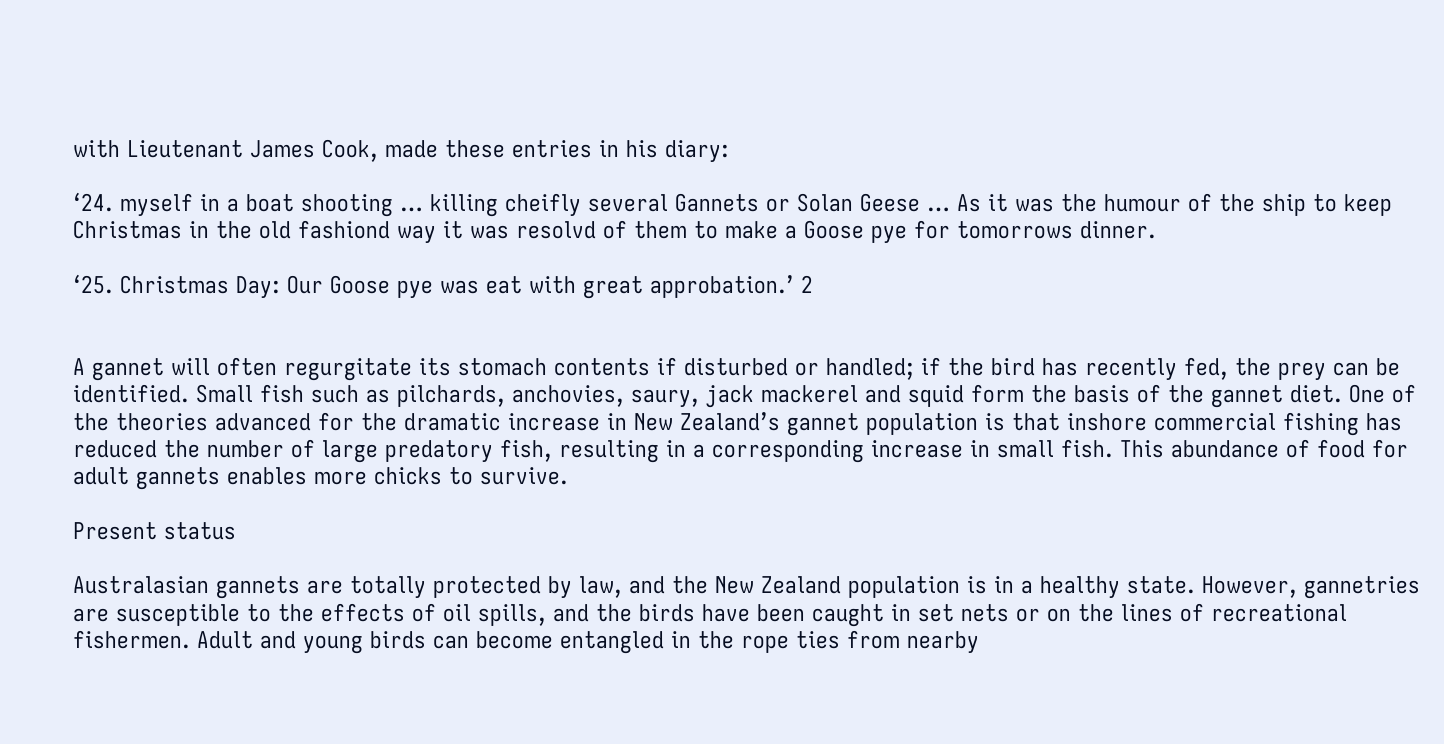with Lieutenant James Cook, made these entries in his diary:

‘24. myself in a boat shooting … killing cheifly several Gannets or Solan Geese … As it was the humour of the ship to keep Christmas in the old fashiond way it was resolvd of them to make a Goose pye for tomorrows dinner.

‘25. Christmas Day: Our Goose pye was eat with great approbation.’ 2


A gannet will often regurgitate its stomach contents if disturbed or handled; if the bird has recently fed, the prey can be identified. Small fish such as pilchards, anchovies, saury, jack mackerel and squid form the basis of the gannet diet. One of the theories advanced for the dramatic increase in New Zealand’s gannet population is that inshore commercial fishing has reduced the number of large predatory fish, resulting in a corresponding increase in small fish. This abundance of food for adult gannets enables more chicks to survive.

Present status

Australasian gannets are totally protected by law, and the New Zealand population is in a healthy state. However, gannetries are susceptible to the effects of oil spills, and the birds have been caught in set nets or on the lines of recreational fishermen. Adult and young birds can become entangled in the rope ties from nearby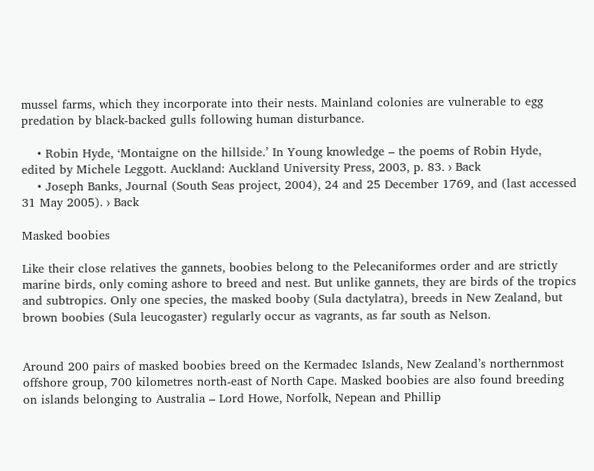mussel farms, which they incorporate into their nests. Mainland colonies are vulnerable to egg predation by black-backed gulls following human disturbance.

    • Robin Hyde, ‘Montaigne on the hillside.’ In Young knowledge – the poems of Robin Hyde, edited by Michele Leggott. Auckland: Auckland University Press, 2003, p. 83. › Back
    • Joseph Banks, Journal (South Seas project, 2004), 24 and 25 December 1769, and (last accessed 31 May 2005). › Back

Masked boobies

Like their close relatives the gannets, boobies belong to the Pelecaniformes order and are strictly marine birds, only coming ashore to breed and nest. But unlike gannets, they are birds of the tropics and subtropics. Only one species, the masked booby (Sula dactylatra), breeds in New Zealand, but brown boobies (Sula leucogaster) regularly occur as vagrants, as far south as Nelson.


Around 200 pairs of masked boobies breed on the Kermadec Islands, New Zealand’s northernmost offshore group, 700 kilometres north-east of North Cape. Masked boobies are also found breeding on islands belonging to Australia – Lord Howe, Norfolk, Nepean and Phillip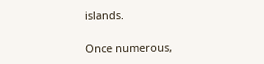islands.

Once numerous,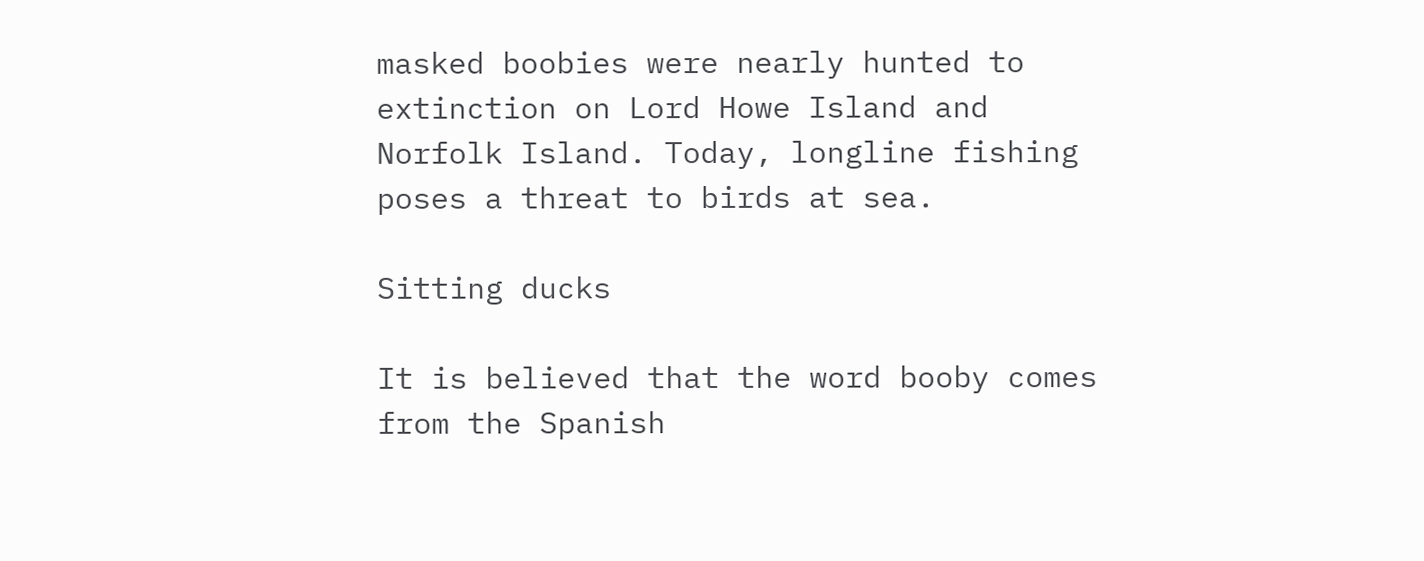masked boobies were nearly hunted to extinction on Lord Howe Island and Norfolk Island. Today, longline fishing poses a threat to birds at sea.

Sitting ducks

It is believed that the word booby comes from the Spanish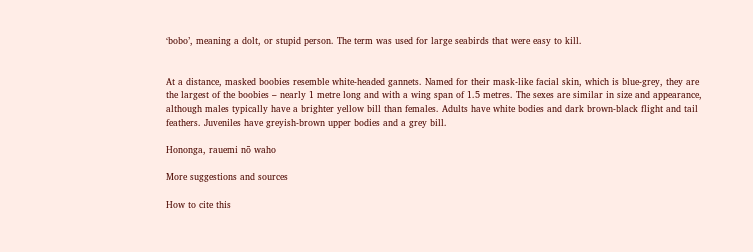‘bobo’, meaning a dolt, or stupid person. The term was used for large seabirds that were easy to kill.


At a distance, masked boobies resemble white-headed gannets. Named for their mask-like facial skin, which is blue-grey, they are the largest of the boobies – nearly 1 metre long and with a wing span of 1.5 metres. The sexes are similar in size and appearance, although males typically have a brighter yellow bill than females. Adults have white bodies and dark brown-black flight and tail feathers. Juveniles have greyish-brown upper bodies and a grey bill.

Hononga, rauemi nō waho

More suggestions and sources

How to cite this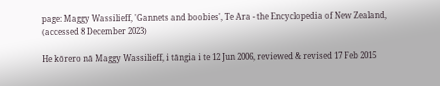page: Maggy Wassilieff, 'Gannets and boobies', Te Ara - the Encyclopedia of New Zealand, (accessed 8 December 2023)

He kōrero nā Maggy Wassilieff, i tāngia i te 12 Jun 2006, reviewed & revised 17 Feb 2015